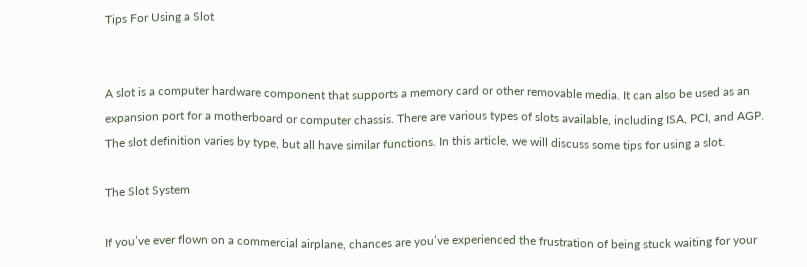Tips For Using a Slot


A slot is a computer hardware component that supports a memory card or other removable media. It can also be used as an expansion port for a motherboard or computer chassis. There are various types of slots available, including ISA, PCI, and AGP. The slot definition varies by type, but all have similar functions. In this article, we will discuss some tips for using a slot.

The Slot System

If you’ve ever flown on a commercial airplane, chances are you’ve experienced the frustration of being stuck waiting for your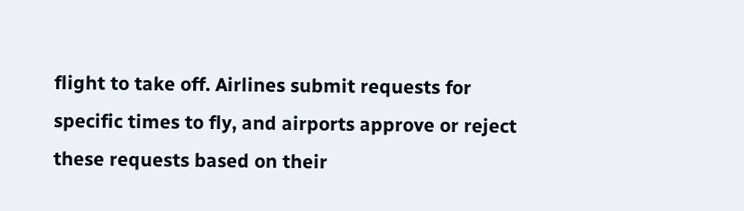flight to take off. Airlines submit requests for specific times to fly, and airports approve or reject these requests based on their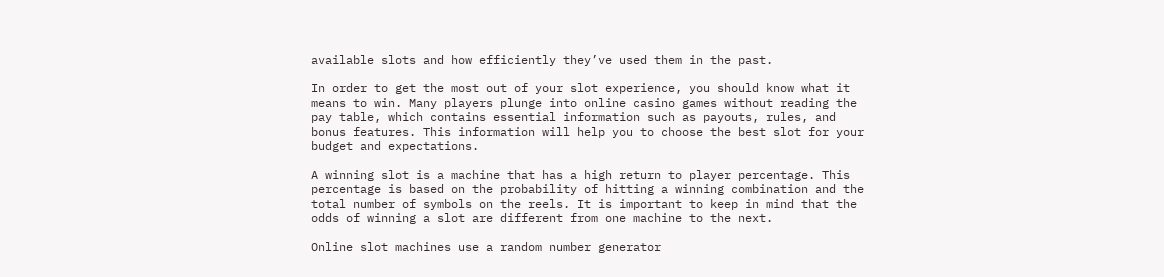available slots and how efficiently they’ve used them in the past.

In order to get the most out of your slot experience, you should know what it means to win. Many players plunge into online casino games without reading the pay table, which contains essential information such as payouts, rules, and bonus features. This information will help you to choose the best slot for your budget and expectations.

A winning slot is a machine that has a high return to player percentage. This percentage is based on the probability of hitting a winning combination and the total number of symbols on the reels. It is important to keep in mind that the odds of winning a slot are different from one machine to the next.

Online slot machines use a random number generator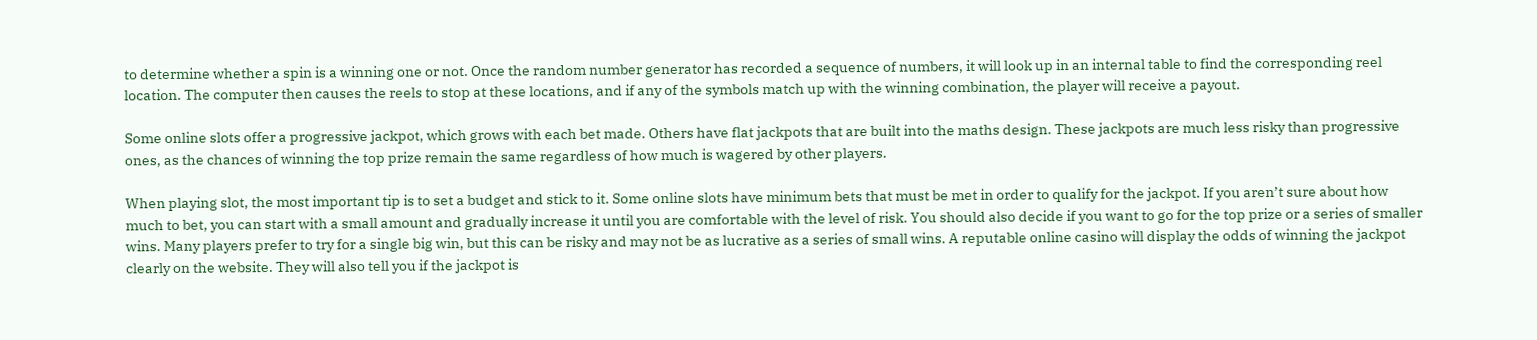to determine whether a spin is a winning one or not. Once the random number generator has recorded a sequence of numbers, it will look up in an internal table to find the corresponding reel location. The computer then causes the reels to stop at these locations, and if any of the symbols match up with the winning combination, the player will receive a payout.

Some online slots offer a progressive jackpot, which grows with each bet made. Others have flat jackpots that are built into the maths design. These jackpots are much less risky than progressive ones, as the chances of winning the top prize remain the same regardless of how much is wagered by other players.

When playing slot, the most important tip is to set a budget and stick to it. Some online slots have minimum bets that must be met in order to qualify for the jackpot. If you aren’t sure about how much to bet, you can start with a small amount and gradually increase it until you are comfortable with the level of risk. You should also decide if you want to go for the top prize or a series of smaller wins. Many players prefer to try for a single big win, but this can be risky and may not be as lucrative as a series of small wins. A reputable online casino will display the odds of winning the jackpot clearly on the website. They will also tell you if the jackpot is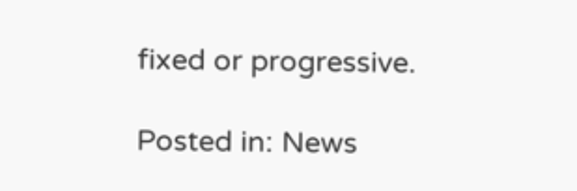fixed or progressive.

Posted in: News